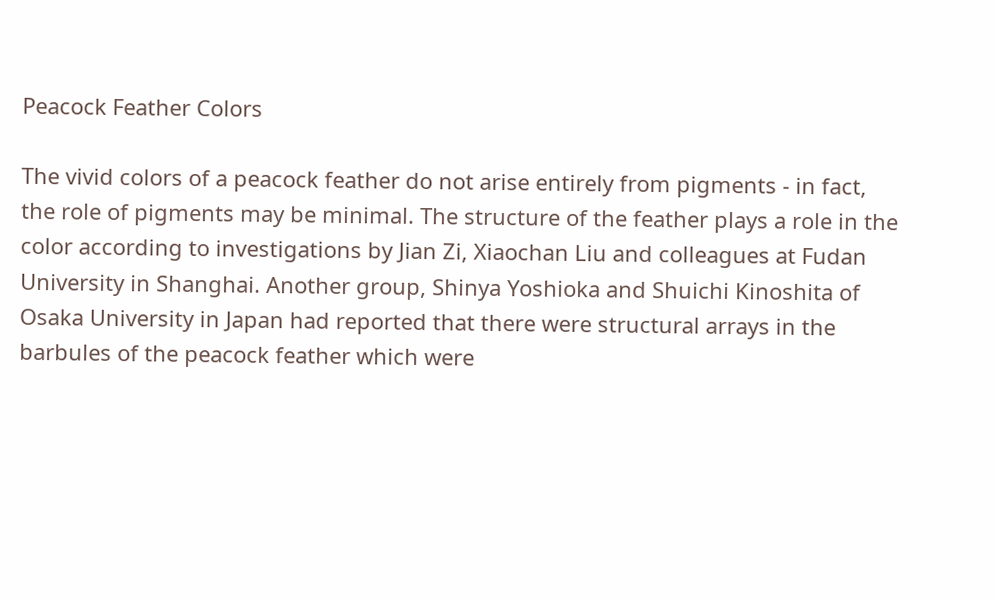Peacock Feather Colors

The vivid colors of a peacock feather do not arise entirely from pigments - in fact, the role of pigments may be minimal. The structure of the feather plays a role in the color according to investigations by Jian Zi, Xiaochan Liu and colleagues at Fudan University in Shanghai. Another group, Shinya Yoshioka and Shuichi Kinoshita of Osaka University in Japan had reported that there were structural arrays in the barbules of the peacock feather which were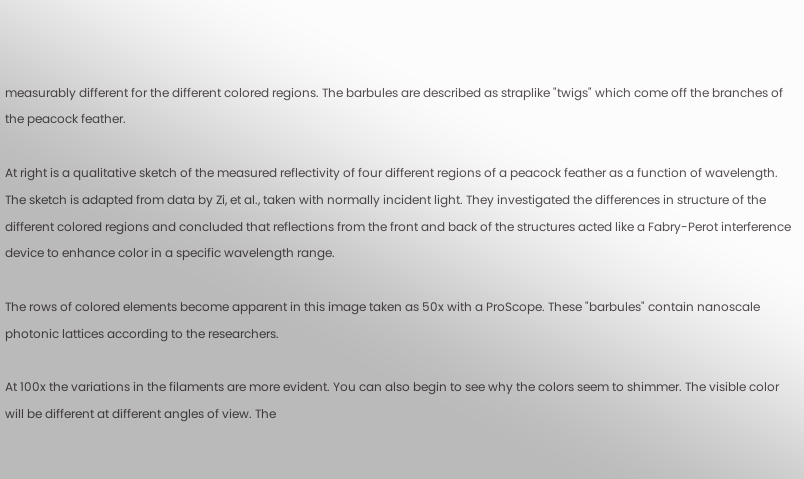measurably different for the different colored regions. The barbules are described as straplike "twigs" which come off the branches of the peacock feather.

At right is a qualitative sketch of the measured reflectivity of four different regions of a peacock feather as a function of wavelength. The sketch is adapted from data by Zi, et al., taken with normally incident light. They investigated the differences in structure of the different colored regions and concluded that reflections from the front and back of the structures acted like a Fabry-Perot interference device to enhance color in a specific wavelength range.

The rows of colored elements become apparent in this image taken as 50x with a ProScope. These "barbules" contain nanoscale photonic lattices according to the researchers.

At 100x the variations in the filaments are more evident. You can also begin to see why the colors seem to shimmer. The visible color will be different at different angles of view. The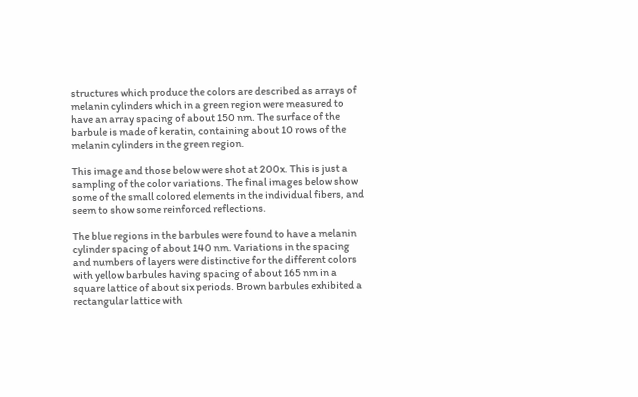structures which produce the colors are described as arrays of melanin cylinders which in a green region were measured to have an array spacing of about 150 nm. The surface of the barbule is made of keratin, containing about 10 rows of the melanin cylinders in the green region.

This image and those below were shot at 200x. This is just a sampling of the color variations. The final images below show some of the small colored elements in the individual fibers, and seem to show some reinforced reflections.

The blue regions in the barbules were found to have a melanin cylinder spacing of about 140 nm. Variations in the spacing and numbers of layers were distinctive for the different colors with yellow barbules having spacing of about 165 nm in a square lattice of about six periods. Brown barbules exhibited a rectangular lattice with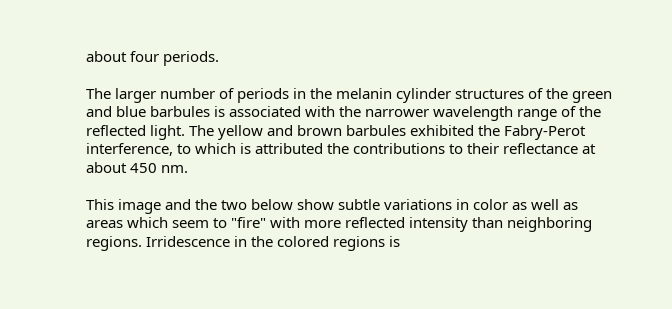about four periods.

The larger number of periods in the melanin cylinder structures of the green and blue barbules is associated with the narrower wavelength range of the reflected light. The yellow and brown barbules exhibited the Fabry-Perot interference, to which is attributed the contributions to their reflectance at about 450 nm.

This image and the two below show subtle variations in color as well as areas which seem to "fire" with more reflected intensity than neighboring regions. Irridescence in the colored regions is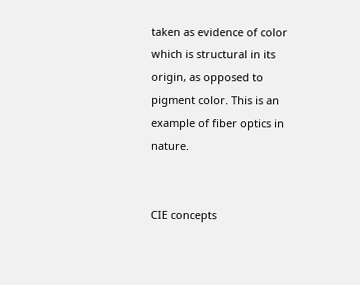taken as evidence of color which is structural in its origin, as opposed to pigment color. This is an example of fiber optics in nature.


CIE concepts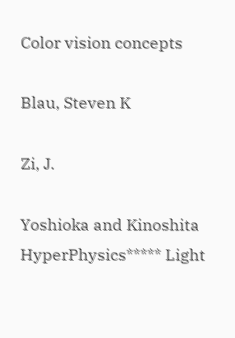Color vision concepts

Blau, Steven K

Zi, J.

Yoshioka and Kinoshita
HyperPhysics***** Light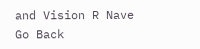and Vision R Nave
Go Back